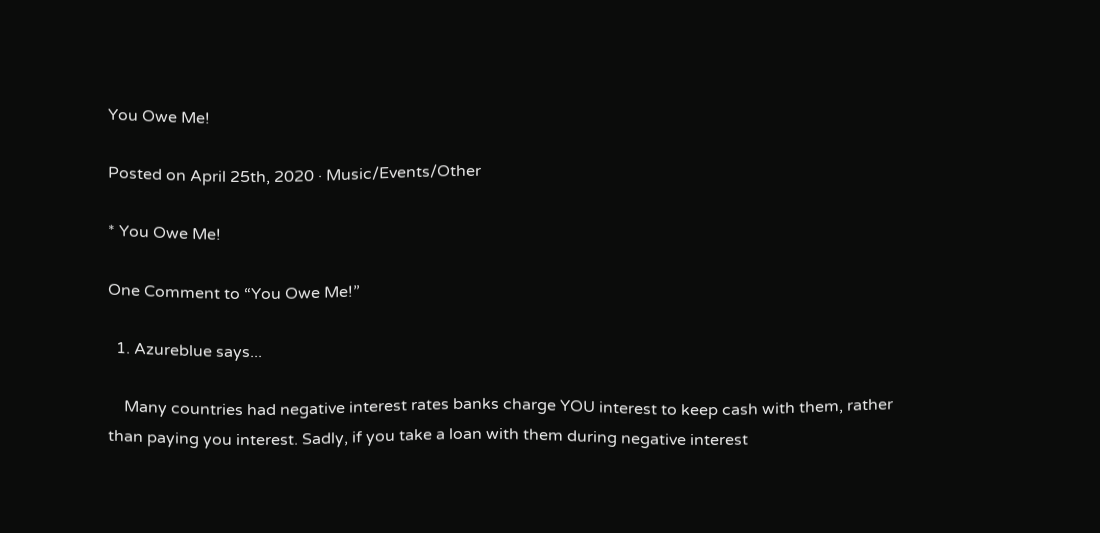You Owe Me!

Posted on April 25th, 2020 · Music/Events/Other

* You Owe Me!

One Comment to “You Owe Me!”

  1. Azureblue says...

    Many countries had negative interest rates banks charge YOU interest to keep cash with them, rather than paying you interest. Sadly, if you take a loan with them during negative interest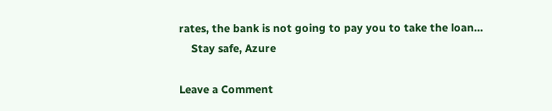rates, the bank is not going to pay you to take the loan…
    Stay safe, Azure

Leave a Comment